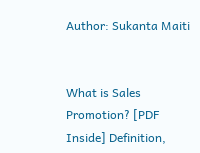Author: Sukanta Maiti


What is Sales Promotion? [PDF Inside] Definition,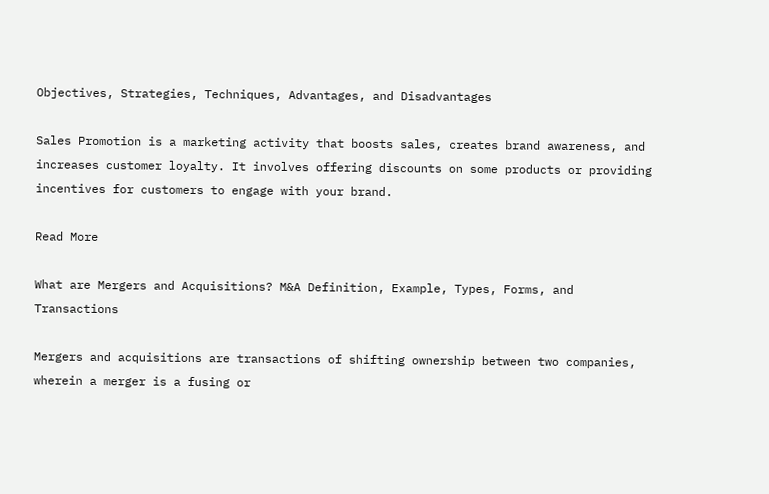Objectives, Strategies, Techniques, Advantages, and Disadvantages

Sales Promotion is a marketing activity that boosts sales, creates brand awareness, and increases customer loyalty. It involves offering discounts on some products or providing incentives for customers to engage with your brand.

Read More

What are Mergers and Acquisitions? M&A Definition, Example, Types, Forms, and Transactions

Mergers and acquisitions are transactions of shifting ownership between two companies, wherein a merger is a fusing or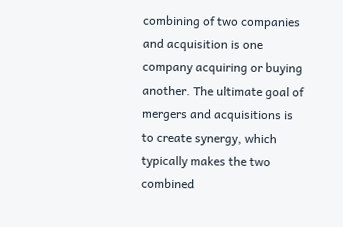combining of two companies and acquisition is one company acquiring or buying another. The ultimate goal of mergers and acquisitions is to create synergy, which typically makes the two combined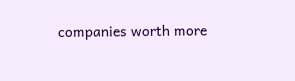companies worth more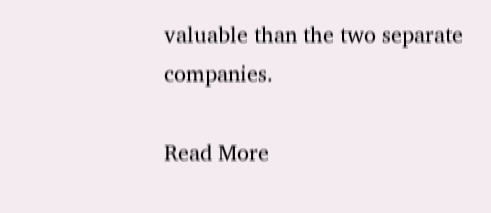valuable than the two separate companies.

Read More